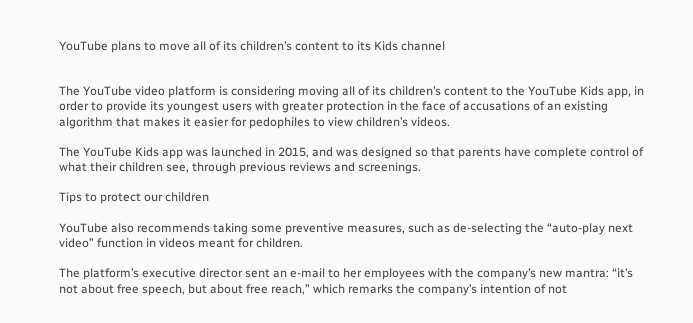YouTube plans to move all of its children’s content to its Kids channel


The YouTube video platform is considering moving all of its children’s content to the YouTube Kids app, in order to provide its youngest users with greater protection in the face of accusations of an existing algorithm that makes it easier for pedophiles to view children’s videos.

The YouTube Kids app was launched in 2015, and was designed so that parents have complete control of what their children see, through previous reviews and screenings.

Tips to protect our children

YouTube also recommends taking some preventive measures, such as de-selecting the “auto-play next video” function in videos meant for children.

The platform’s executive director sent an e-mail to her employees with the company’s new mantra: “it’s not about free speech, but about free reach,” which remarks the company’s intention of not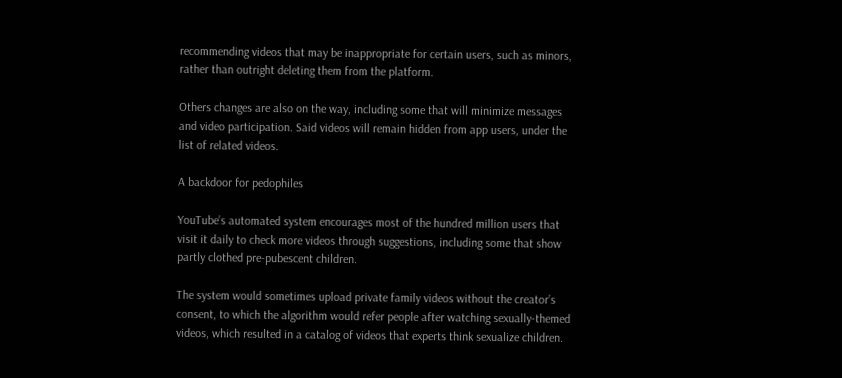recommending videos that may be inappropriate for certain users, such as minors, rather than outright deleting them from the platform.

Others changes are also on the way, including some that will minimize messages and video participation. Said videos will remain hidden from app users, under the list of related videos.

A backdoor for pedophiles

YouTube’s automated system encourages most of the hundred million users that visit it daily to check more videos through suggestions, including some that show partly clothed pre-pubescent children.

The system would sometimes upload private family videos without the creator’s consent, to which the algorithm would refer people after watching sexually-themed videos, which resulted in a catalog of videos that experts think sexualize children.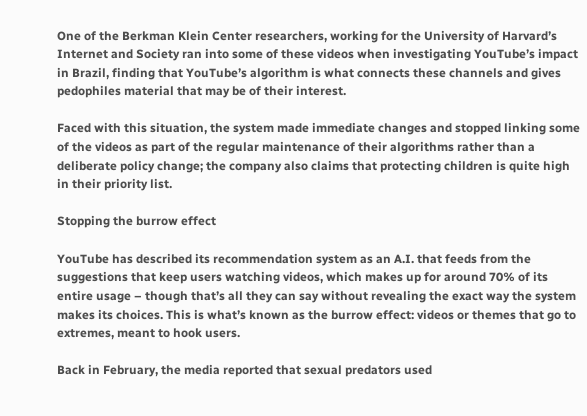One of the Berkman Klein Center researchers, working for the University of Harvard’s Internet and Society ran into some of these videos when investigating YouTube’s impact in Brazil, finding that YouTube’s algorithm is what connects these channels and gives pedophiles material that may be of their interest.

Faced with this situation, the system made immediate changes and stopped linking some of the videos as part of the regular maintenance of their algorithms rather than a deliberate policy change; the company also claims that protecting children is quite high in their priority list.

Stopping the burrow effect

YouTube has described its recommendation system as an A.I. that feeds from the suggestions that keep users watching videos, which makes up for around 70% of its entire usage – though that’s all they can say without revealing the exact way the system makes its choices. This is what’s known as the burrow effect: videos or themes that go to extremes, meant to hook users.

Back in February, the media reported that sexual predators used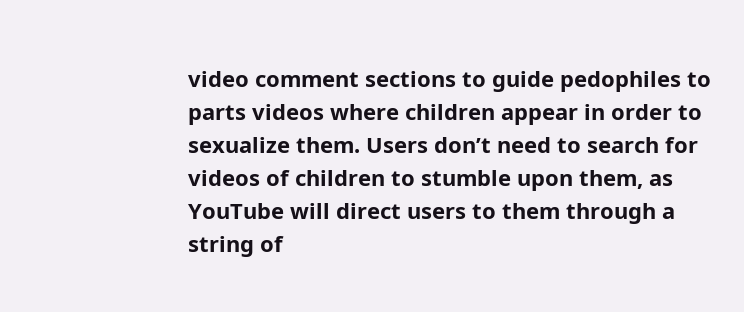video comment sections to guide pedophiles to parts videos where children appear in order to sexualize them. Users don’t need to search for videos of children to stumble upon them, as YouTube will direct users to them through a string of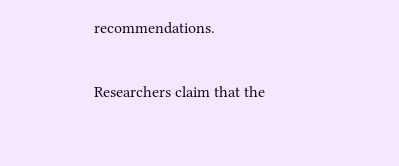recommendations.

Researchers claim that the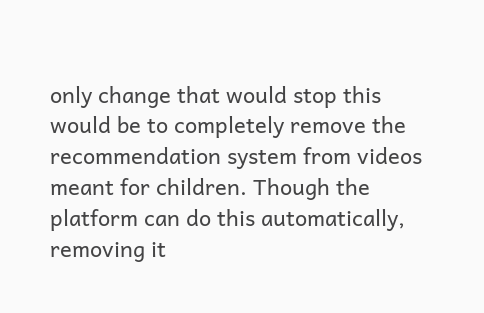only change that would stop this would be to completely remove the recommendation system from videos meant for children. Though the platform can do this automatically, removing it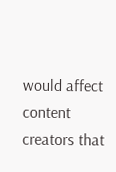would affect content creators that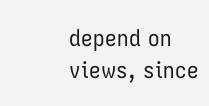depend on views, since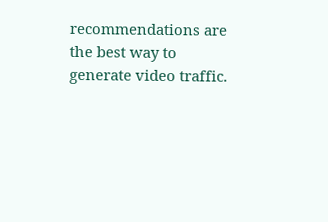recommendations are the best way to generate video traffic.